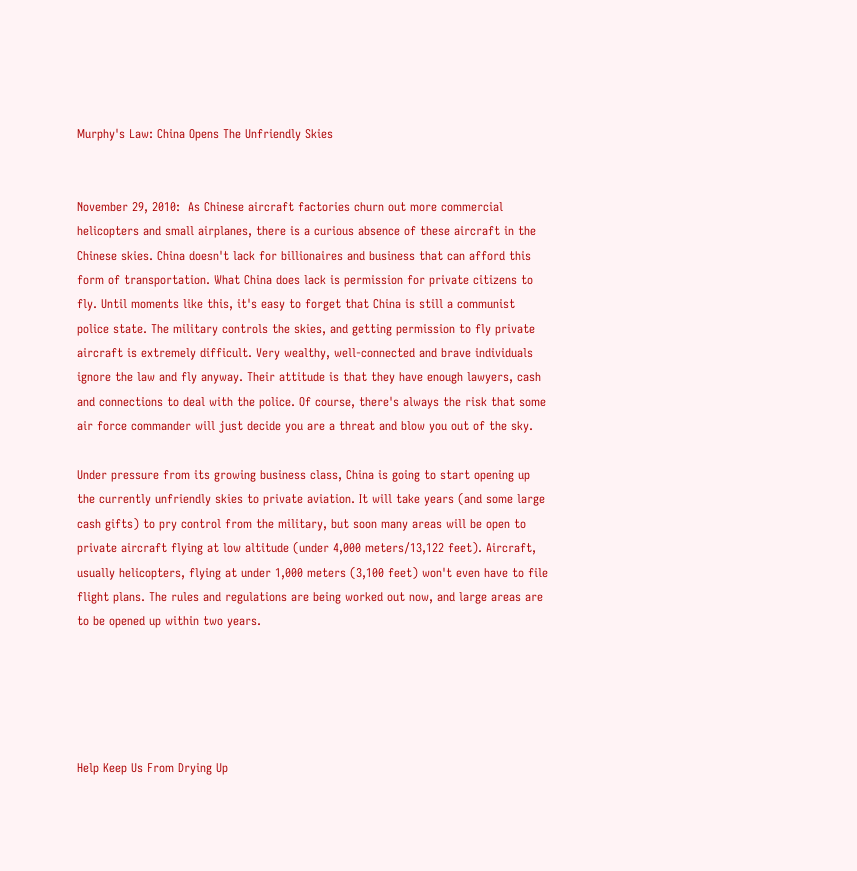Murphy's Law: China Opens The Unfriendly Skies


November 29, 2010:  As Chinese aircraft factories churn out more commercial helicopters and small airplanes, there is a curious absence of these aircraft in the Chinese skies. China doesn't lack for billionaires and business that can afford this form of transportation. What China does lack is permission for private citizens to fly. Until moments like this, it's easy to forget that China is still a communist police state. The military controls the skies, and getting permission to fly private aircraft is extremely difficult. Very wealthy, well-connected and brave individuals ignore the law and fly anyway. Their attitude is that they have enough lawyers, cash and connections to deal with the police. Of course, there's always the risk that some air force commander will just decide you are a threat and blow you out of the sky.

Under pressure from its growing business class, China is going to start opening up the currently unfriendly skies to private aviation. It will take years (and some large cash gifts) to pry control from the military, but soon many areas will be open to private aircraft flying at low altitude (under 4,000 meters/13,122 feet). Aircraft, usually helicopters, flying at under 1,000 meters (3,100 feet) won't even have to file flight plans. The rules and regulations are being worked out now, and large areas are to be opened up within two years.





Help Keep Us From Drying Up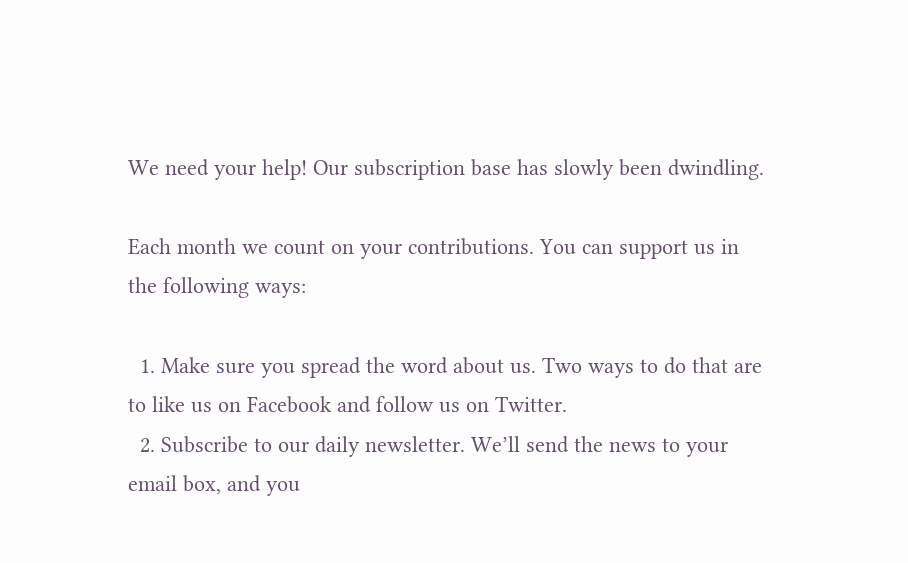We need your help! Our subscription base has slowly been dwindling.

Each month we count on your contributions. You can support us in the following ways:

  1. Make sure you spread the word about us. Two ways to do that are to like us on Facebook and follow us on Twitter.
  2. Subscribe to our daily newsletter. We’ll send the news to your email box, and you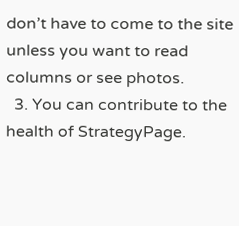don’t have to come to the site unless you want to read columns or see photos.
  3. You can contribute to the health of StrategyPage.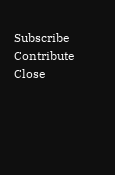Subscribe   Contribute   Close